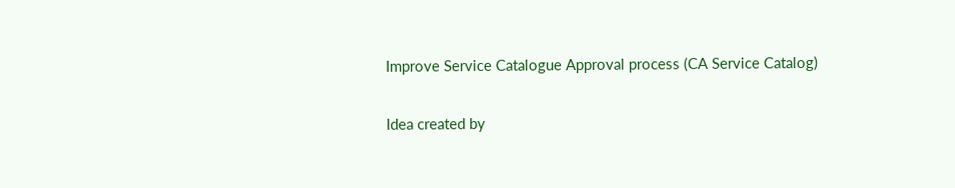Improve Service Catalogue Approval process (CA Service Catalog)

Idea created by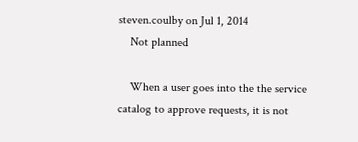steven.coulby on Jul 1, 2014
    Not planned

    When a user goes into the the service catalog to approve requests, it is not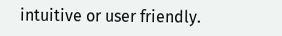intuitive or user friendly.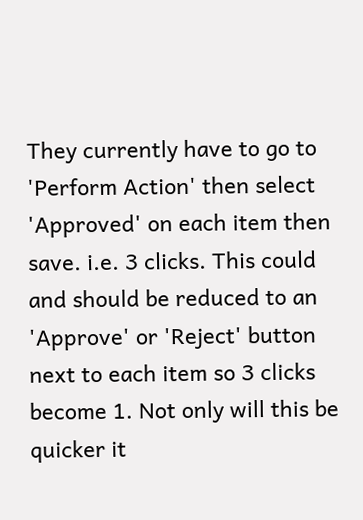They currently have to go to 'Perform Action' then select 'Approved' on each item then save. i.e. 3 clicks. This could and should be reduced to an 'Approve' or 'Reject' button next to each item so 3 clicks become 1. Not only will this be quicker it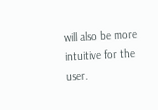will also be more intuitive for the user.